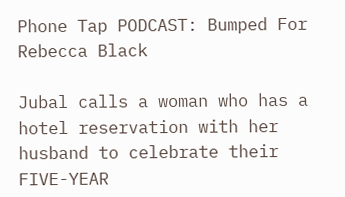Phone Tap PODCAST: Bumped For Rebecca Black

Jubal calls a woman who has a hotel reservation with her husband to celebrate their FIVE-YEAR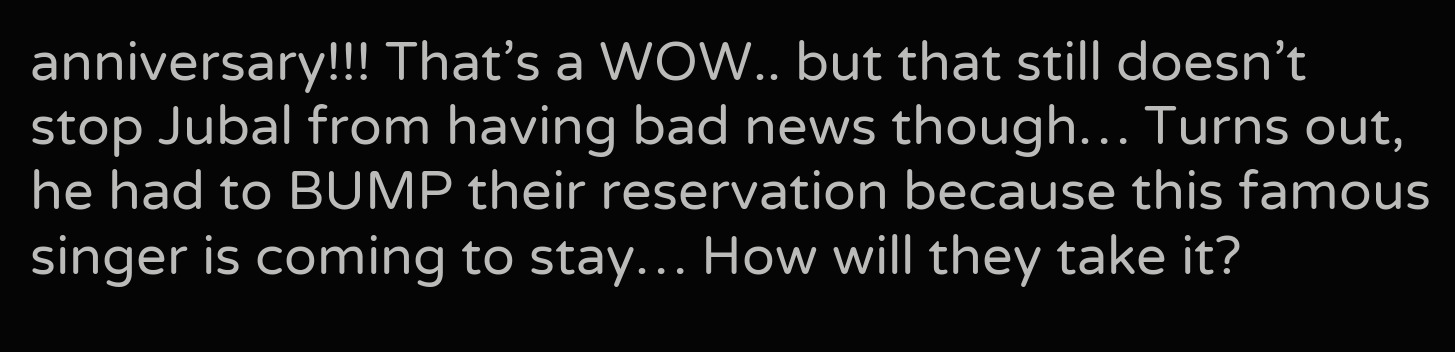anniversary!!! That’s a WOW.. but that still doesn’t stop Jubal from having bad news though… Turns out, he had to BUMP their reservation because this famous singer is coming to stay… How will they take it?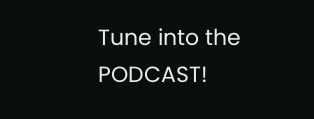Tune into the PODCAST!